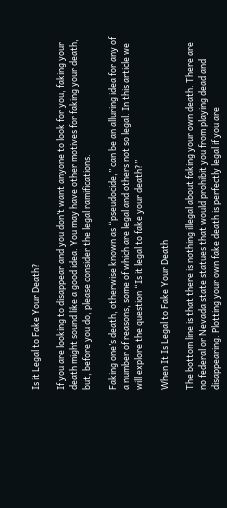Is it Legal to Fake Your Death?

If you are looking to disappear and you don’t want anyone to look for you, faking your death might sound like a good idea. You may have other motives for faking your death, but, before you do, please consider the legal ramifications.

Faking one’s death, otherwise known as “pseudocide,” can be an alluring idea for any of a number of reasons, some of which are legal and others not so legal. In this article we will explore the question “Is it legal to fake your death?”

When It Is Legal to Fake Your Death

The bottom line is that there is nothing illegal about faking your own death. There are no federal or Nevada state statues that would prohibit you from playing dead and disappearing. Plotting your own fake death is perfectly legal if you are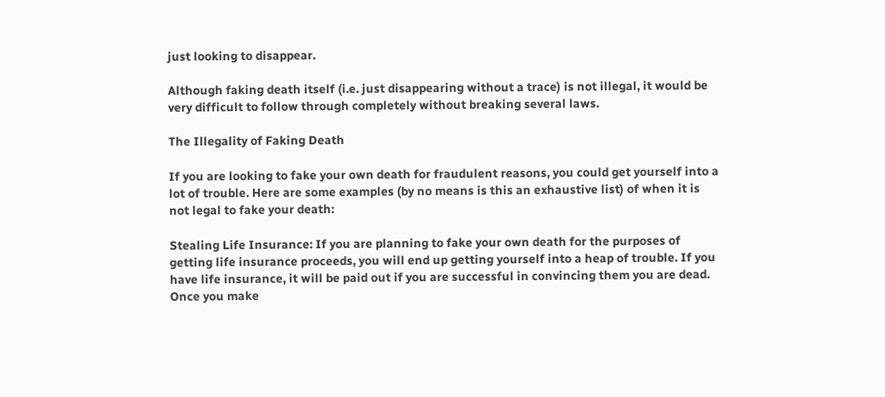just looking to disappear.

Although faking death itself (i.e. just disappearing without a trace) is not illegal, it would be very difficult to follow through completely without breaking several laws.

The Illegality of Faking Death

If you are looking to fake your own death for fraudulent reasons, you could get yourself into a lot of trouble. Here are some examples (by no means is this an exhaustive list) of when it is not legal to fake your death:

Stealing Life Insurance: If you are planning to fake your own death for the purposes of getting life insurance proceeds, you will end up getting yourself into a heap of trouble. If you have life insurance, it will be paid out if you are successful in convincing them you are dead. Once you make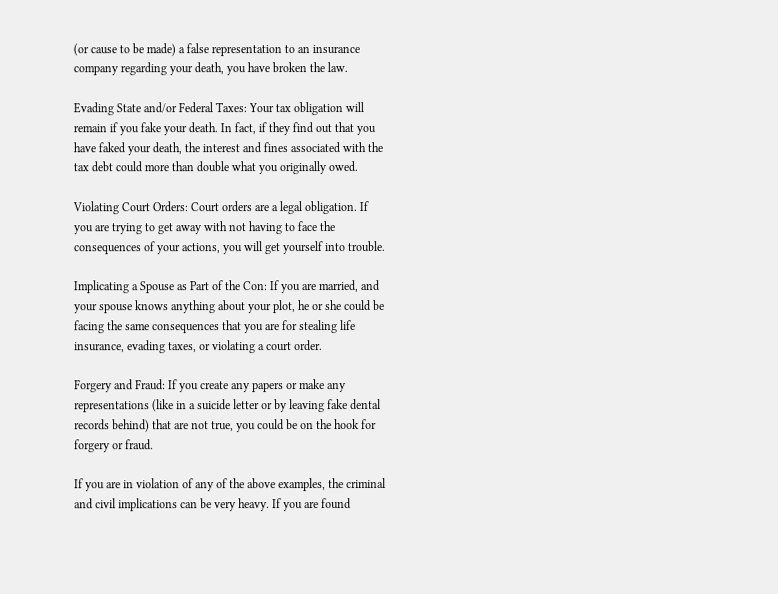(or cause to be made) a false representation to an insurance company regarding your death, you have broken the law.

Evading State and/or Federal Taxes: Your tax obligation will remain if you fake your death. In fact, if they find out that you have faked your death, the interest and fines associated with the tax debt could more than double what you originally owed.

Violating Court Orders: Court orders are a legal obligation. If you are trying to get away with not having to face the consequences of your actions, you will get yourself into trouble.

Implicating a Spouse as Part of the Con: If you are married, and your spouse knows anything about your plot, he or she could be facing the same consequences that you are for stealing life insurance, evading taxes, or violating a court order.

Forgery and Fraud: If you create any papers or make any representations (like in a suicide letter or by leaving fake dental records behind) that are not true, you could be on the hook for forgery or fraud.

If you are in violation of any of the above examples, the criminal and civil implications can be very heavy. If you are found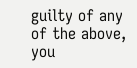guilty of any of the above, you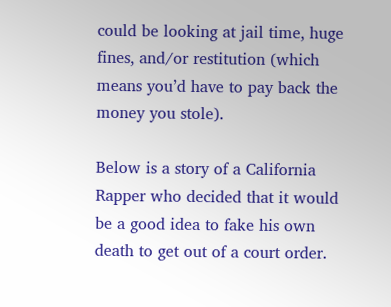could be looking at jail time, huge fines, and/or restitution (which means you’d have to pay back the money you stole).

Below is a story of a California Rapper who decided that it would be a good idea to fake his own death to get out of a court order.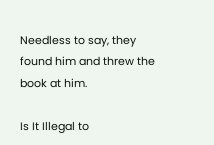Needless to say, they found him and threw the book at him.

Is It Illegal to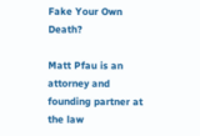Fake Your Own Death?

Matt Pfau is an attorney and founding partner at the law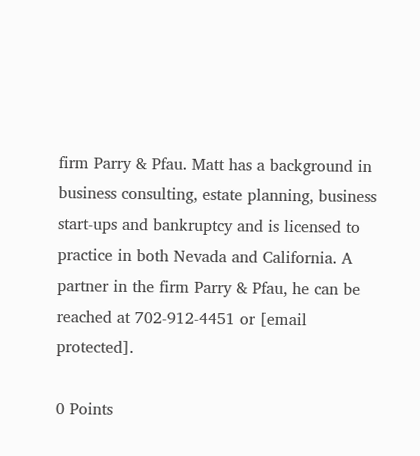firm Parry & Pfau. Matt has a background in business consulting, estate planning, business start-ups and bankruptcy and is licensed to practice in both Nevada and California. A partner in the firm Parry & Pfau, he can be reached at 702-912-4451 or [email protected].

0 Points